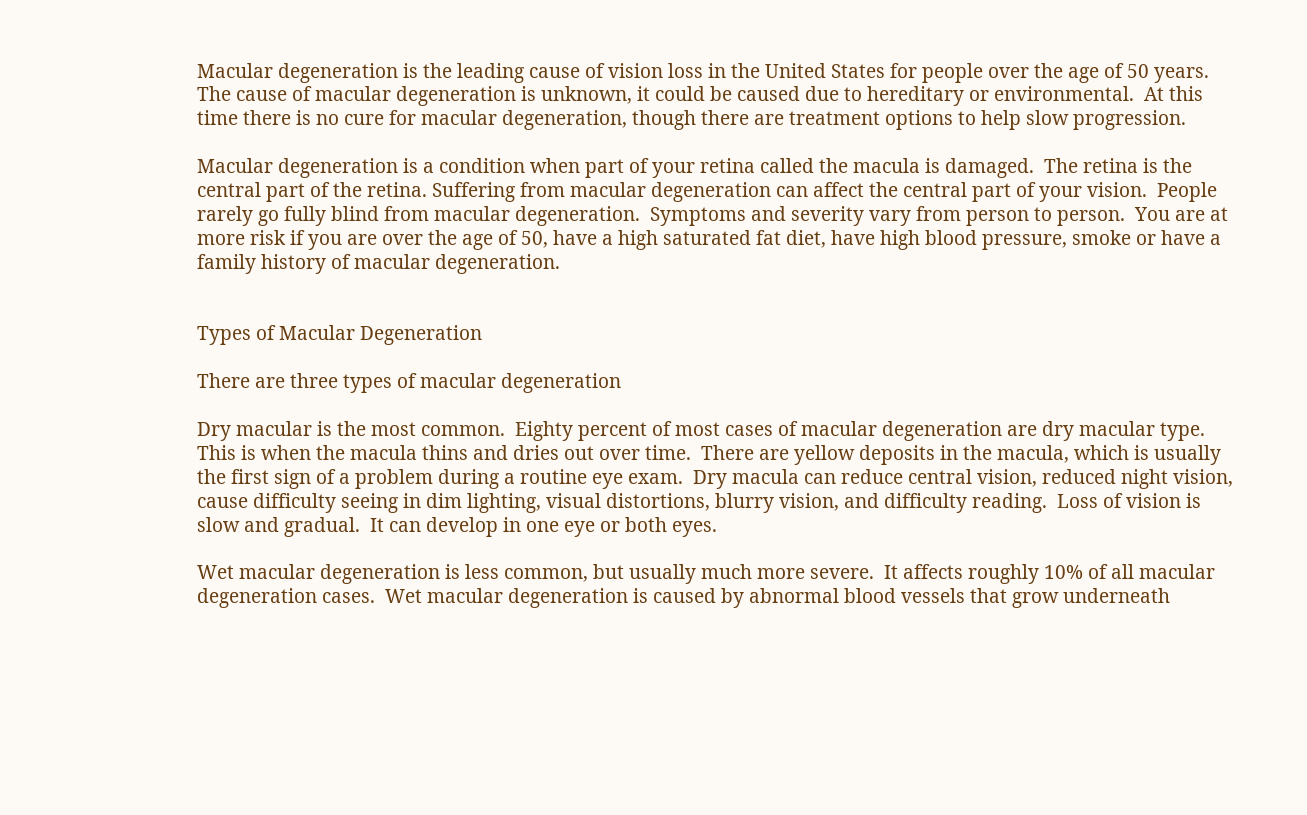Macular degeneration is the leading cause of vision loss in the United States for people over the age of 50 years.  The cause of macular degeneration is unknown, it could be caused due to hereditary or environmental.  At this time there is no cure for macular degeneration, though there are treatment options to help slow progression.

Macular degeneration is a condition when part of your retina called the macula is damaged.  The retina is the central part of the retina. Suffering from macular degeneration can affect the central part of your vision.  People rarely go fully blind from macular degeneration.  Symptoms and severity vary from person to person.  You are at more risk if you are over the age of 50, have a high saturated fat diet, have high blood pressure, smoke or have a family history of macular degeneration.


Types of Macular Degeneration

There are three types of macular degeneration

Dry macular is the most common.  Eighty percent of most cases of macular degeneration are dry macular type.  This is when the macula thins and dries out over time.  There are yellow deposits in the macula, which is usually the first sign of a problem during a routine eye exam.  Dry macula can reduce central vision, reduced night vision, cause difficulty seeing in dim lighting, visual distortions, blurry vision, and difficulty reading.  Loss of vision is slow and gradual.  It can develop in one eye or both eyes.

Wet macular degeneration is less common, but usually much more severe.  It affects roughly 10% of all macular degeneration cases.  Wet macular degeneration is caused by abnormal blood vessels that grow underneath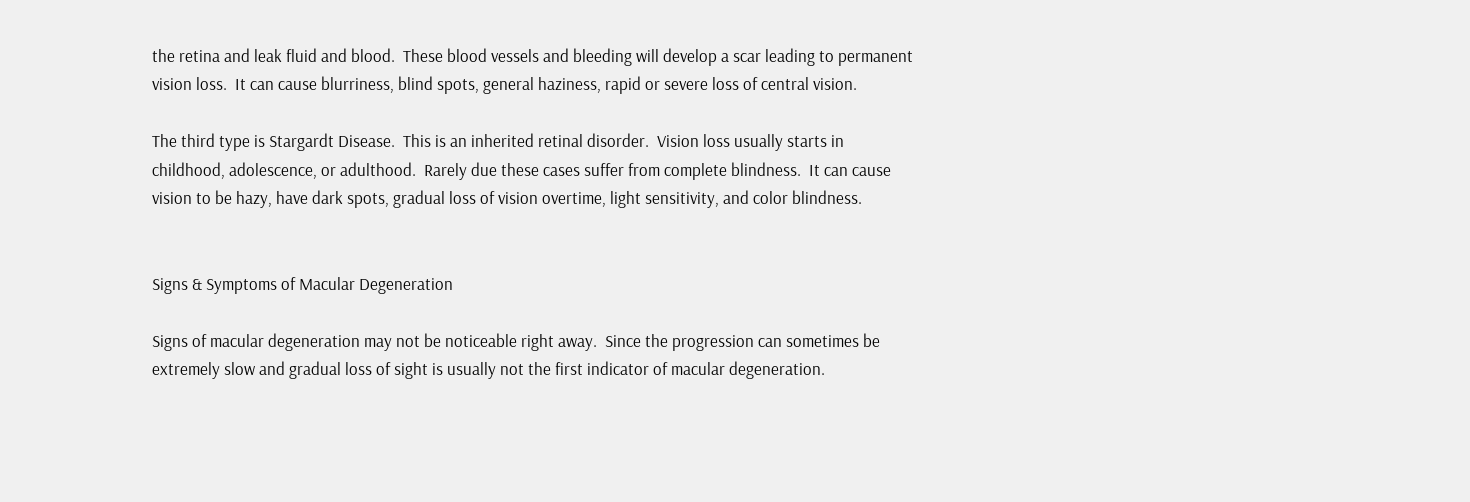the retina and leak fluid and blood.  These blood vessels and bleeding will develop a scar leading to permanent vision loss.  It can cause blurriness, blind spots, general haziness, rapid or severe loss of central vision.

The third type is Stargardt Disease.  This is an inherited retinal disorder.  Vision loss usually starts in childhood, adolescence, or adulthood.  Rarely due these cases suffer from complete blindness.  It can cause vision to be hazy, have dark spots, gradual loss of vision overtime, light sensitivity, and color blindness.


Signs & Symptoms of Macular Degeneration

Signs of macular degeneration may not be noticeable right away.  Since the progression can sometimes be extremely slow and gradual loss of sight is usually not the first indicator of macular degeneration.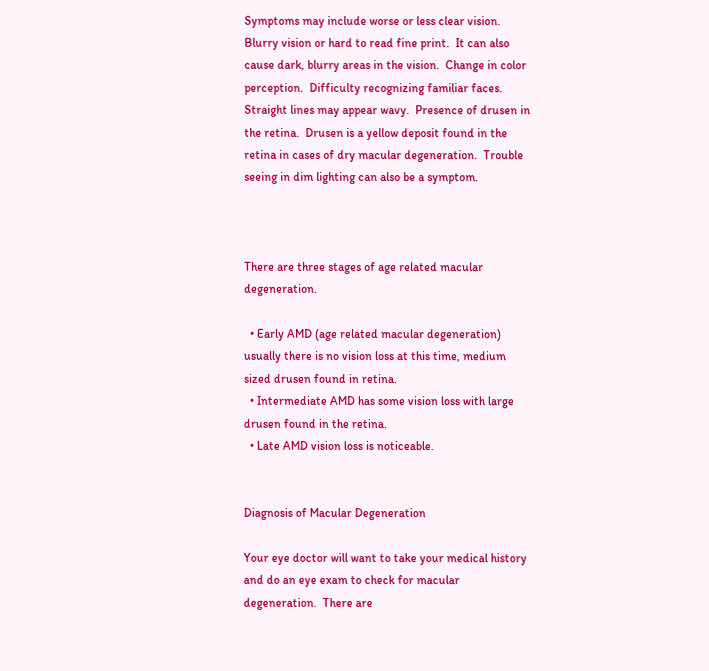Symptoms may include worse or less clear vision.  Blurry vision or hard to read fine print.  It can also cause dark, blurry areas in the vision.  Change in color perception.  Difficulty recognizing familiar faces.  Straight lines may appear wavy.  Presence of drusen in the retina.  Drusen is a yellow deposit found in the retina in cases of dry macular degeneration.  Trouble seeing in dim lighting can also be a symptom.



There are three stages of age related macular degeneration.

  • Early AMD (age related macular degeneration) usually there is no vision loss at this time, medium sized drusen found in retina.
  • Intermediate AMD has some vision loss with large drusen found in the retina.
  • Late AMD vision loss is noticeable.


Diagnosis of Macular Degeneration

Your eye doctor will want to take your medical history and do an eye exam to check for macular degeneration.  There are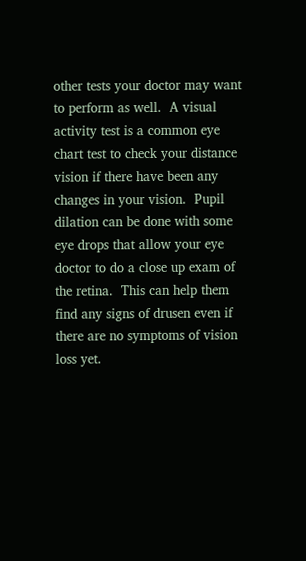other tests your doctor may want to perform as well.  A visual activity test is a common eye chart test to check your distance vision if there have been any changes in your vision.  Pupil dilation can be done with some eye drops that allow your eye doctor to do a close up exam of the retina.  This can help them find any signs of drusen even if there are no symptoms of vision loss yet.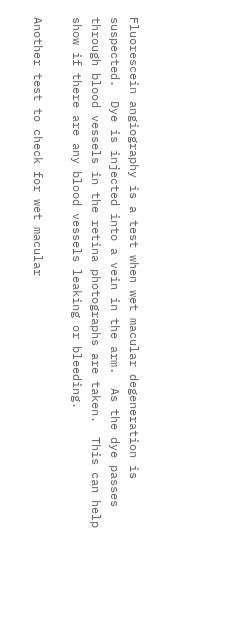Fluorescein angiography is a test when wet macular degeneration is suspected.  Dye is injected into a vein in the arm.  As the dye passes through blood vessels in the retina photographs are taken.  This can help show if there are any blood vessels leaking or bleeding.

Another test to check for wet macular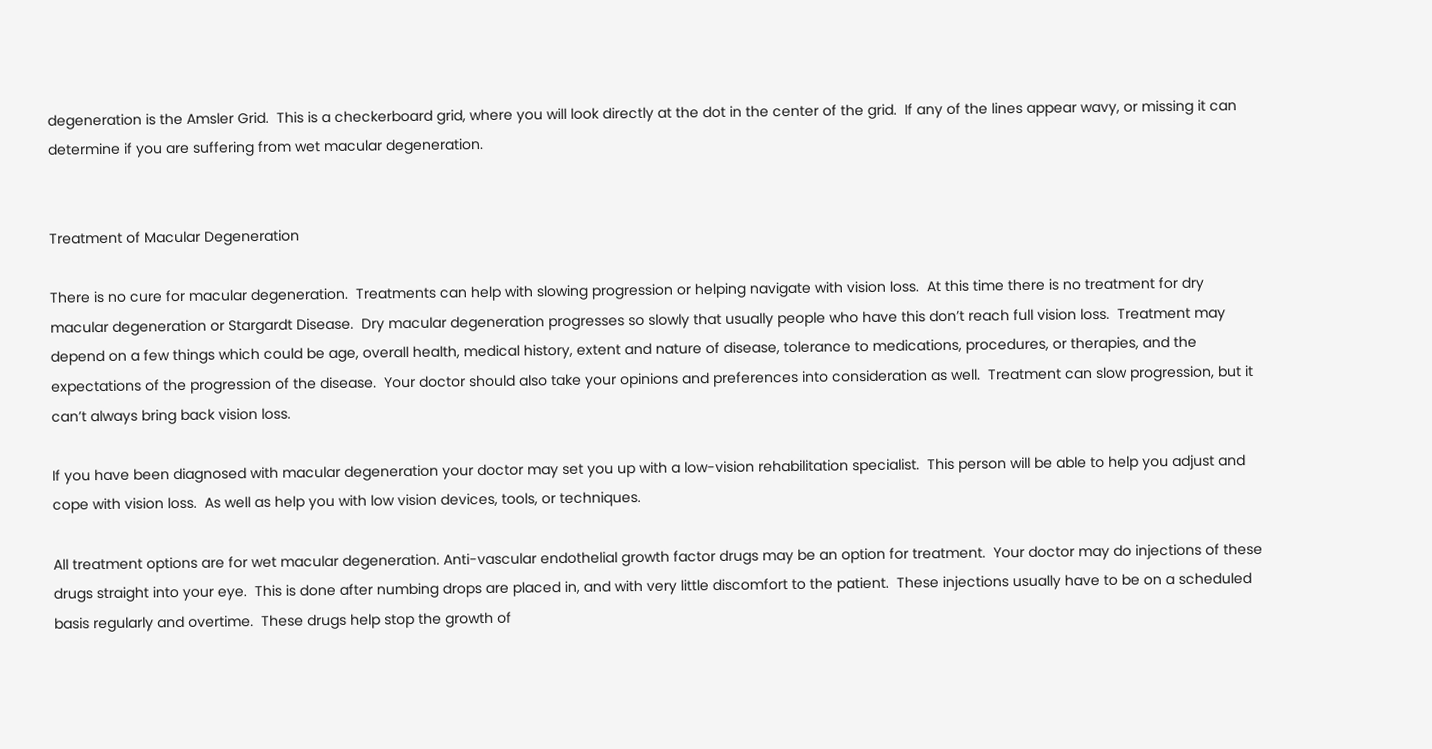degeneration is the Amsler Grid.  This is a checkerboard grid, where you will look directly at the dot in the center of the grid.  If any of the lines appear wavy, or missing it can determine if you are suffering from wet macular degeneration.


Treatment of Macular Degeneration

There is no cure for macular degeneration.  Treatments can help with slowing progression or helping navigate with vision loss.  At this time there is no treatment for dry macular degeneration or Stargardt Disease.  Dry macular degeneration progresses so slowly that usually people who have this don’t reach full vision loss.  Treatment may depend on a few things which could be age, overall health, medical history, extent and nature of disease, tolerance to medications, procedures, or therapies, and the expectations of the progression of the disease.  Your doctor should also take your opinions and preferences into consideration as well.  Treatment can slow progression, but it can’t always bring back vision loss.

If you have been diagnosed with macular degeneration your doctor may set you up with a low-vision rehabilitation specialist.  This person will be able to help you adjust and cope with vision loss.  As well as help you with low vision devices, tools, or techniques.

All treatment options are for wet macular degeneration. Anti-vascular endothelial growth factor drugs may be an option for treatment.  Your doctor may do injections of these drugs straight into your eye.  This is done after numbing drops are placed in, and with very little discomfort to the patient.  These injections usually have to be on a scheduled basis regularly and overtime.  These drugs help stop the growth of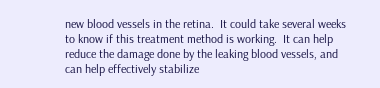new blood vessels in the retina.  It could take several weeks to know if this treatment method is working.  It can help reduce the damage done by the leaking blood vessels, and can help effectively stabilize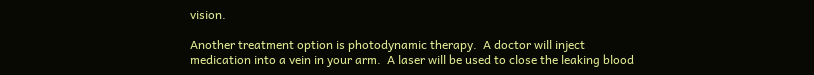vision.

Another treatment option is photodynamic therapy.  A doctor will inject medication into a vein in your arm.  A laser will be used to close the leaking blood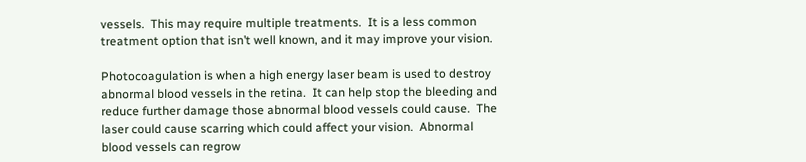vessels.  This may require multiple treatments.  It is a less common treatment option that isn’t well known, and it may improve your vision.

Photocoagulation is when a high energy laser beam is used to destroy abnormal blood vessels in the retina.  It can help stop the bleeding and reduce further damage those abnormal blood vessels could cause.  The laser could cause scarring which could affect your vision.  Abnormal blood vessels can regrow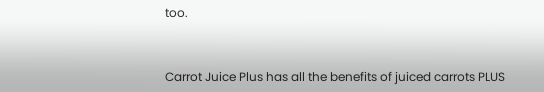too.



Carrot Juice Plus has all the benefits of juiced carrots PLUS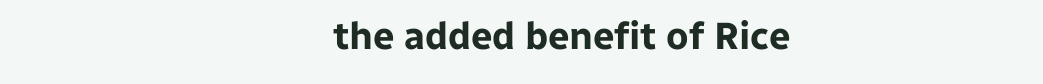the added benefit of Rice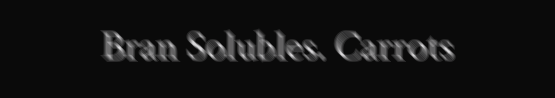Bran Solubles. Carrots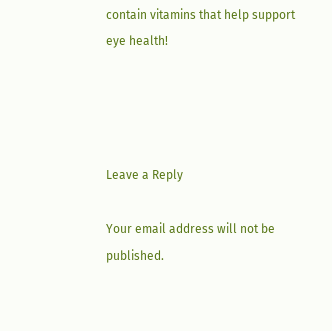contain vitamins that help support eye health!




Leave a Reply

Your email address will not be published.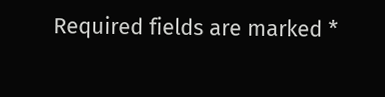Required fields are marked *